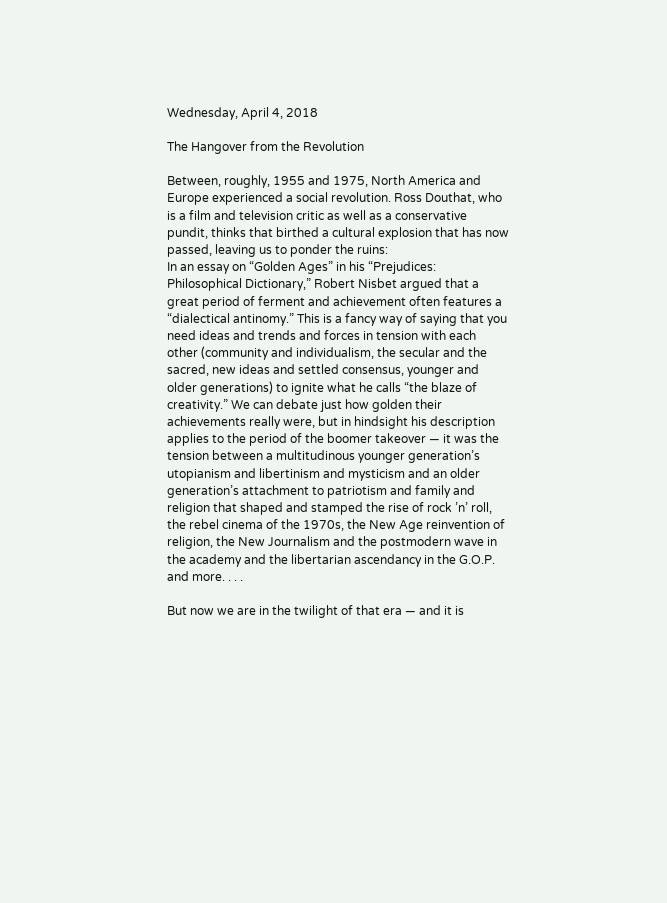Wednesday, April 4, 2018

The Hangover from the Revolution

Between, roughly, 1955 and 1975, North America and Europe experienced a social revolution. Ross Douthat, who is a film and television critic as well as a conservative pundit, thinks that birthed a cultural explosion that has now passed, leaving us to ponder the ruins:
In an essay on “Golden Ages” in his “Prejudices: Philosophical Dictionary,” Robert Nisbet argued that a great period of ferment and achievement often features a “dialectical antinomy.” This is a fancy way of saying that you need ideas and trends and forces in tension with each other (community and individualism, the secular and the sacred, new ideas and settled consensus, younger and older generations) to ignite what he calls “the blaze of creativity.” We can debate just how golden their achievements really were, but in hindsight his description applies to the period of the boomer takeover — it was the tension between a multitudinous younger generation’s utopianism and libertinism and mysticism and an older generation’s attachment to patriotism and family and religion that shaped and stamped the rise of rock ’n’ roll, the rebel cinema of the 1970s, the New Age reinvention of religion, the New Journalism and the postmodern wave in the academy and the libertarian ascendancy in the G.O.P. and more. . . .

But now we are in the twilight of that era — and it is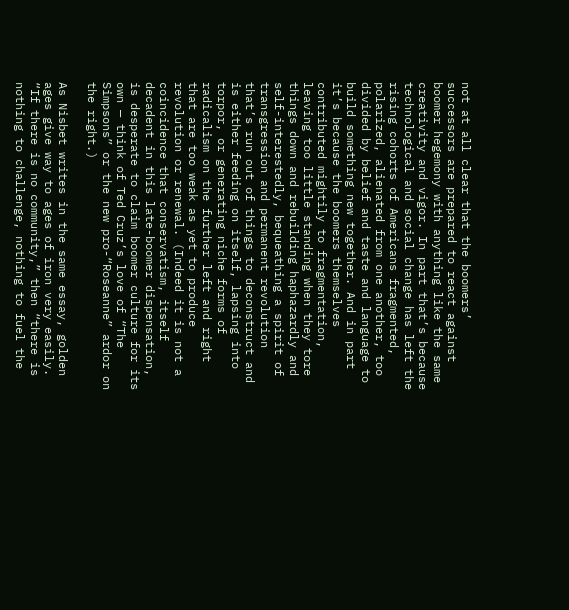not at all clear that the boomers’ successors are prepared to react against boomer hegemony with anything like the same creativity and vigor. In part that’s because technological and social change has left the rising cohorts of Americans fragmented, polarized, alienated from one another, too divided by belief and taste and language to build something new together. And in part it’s because the boomers themselves contributed mightily to fragmentation, leaving too little standing when they tore things down and rebuilding haphazardly and self-interestedly, bequeathing a spirit of transgression and permanent revolution that’s run out of things to deconstruct and is either feeding on itself, lapsing into torpor, or generating niche forms of radicalism on the further left and right that are too weak as yet to produce revolution or renewal. (Indeed it is not a coincidence that conservatism, itself decadent in this late-boomer dispensation, is desperate to claim boomer culture for its own — think of Ted Cruz’s love of “The Simpsons” or the new pro-“Roseanne” ardor on the right.)

As Nisbet writes in the same essay, golden ages give way to ages of iron very easily. “If there is no community,” then “there is nothing to challenge, nothing to fuel the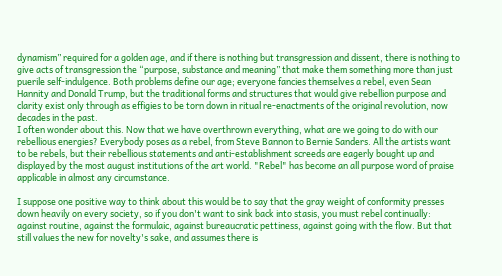dynamism” required for a golden age, and if there is nothing but transgression and dissent, there is nothing to give acts of transgression the “purpose, substance and meaning” that make them something more than just puerile self-indulgence. Both problems define our age; everyone fancies themselves a rebel, even Sean Hannity and Donald Trump, but the traditional forms and structures that would give rebellion purpose and clarity exist only through as effigies to be torn down in ritual re-enactments of the original revolution, now decades in the past.
I often wonder about this. Now that we have overthrown everything, what are we going to do with our rebellious energies? Everybody poses as a rebel, from Steve Bannon to Bernie Sanders. All the artists want to be rebels, but their rebellious statements and anti-establishment screeds are eagerly bought up and displayed by the most august institutions of the art world. "Rebel" has become an all purpose word of praise applicable in almost any circumstance.

I suppose one positive way to think about this would be to say that the gray weight of conformity presses down heavily on every society, so if you don't want to sink back into stasis, you must rebel continually: against routine, against the formulaic, against bureaucratic pettiness, against going with the flow. But that still values the new for novelty's sake, and assumes there is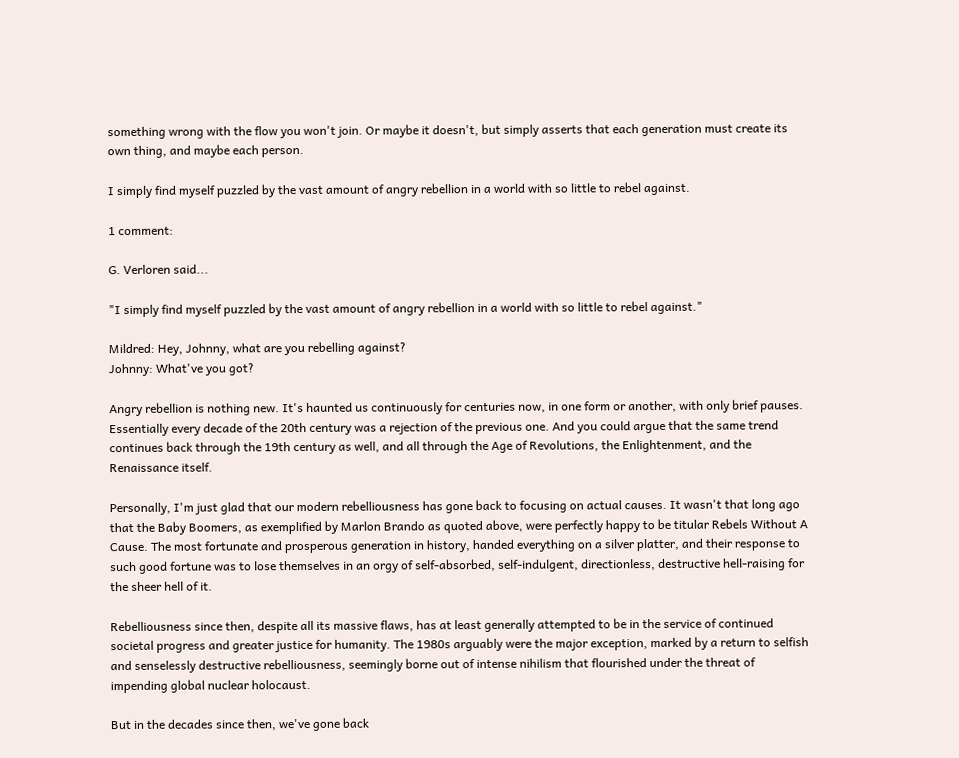something wrong with the flow you won't join. Or maybe it doesn't, but simply asserts that each generation must create its own thing, and maybe each person.

I simply find myself puzzled by the vast amount of angry rebellion in a world with so little to rebel against.

1 comment:

G. Verloren said...

"I simply find myself puzzled by the vast amount of angry rebellion in a world with so little to rebel against."

Mildred: Hey, Johnny, what are you rebelling against?
Johnny: What've you got?

Angry rebellion is nothing new. It's haunted us continuously for centuries now, in one form or another, with only brief pauses. Essentially every decade of the 20th century was a rejection of the previous one. And you could argue that the same trend continues back through the 19th century as well, and all through the Age of Revolutions, the Enlightenment, and the Renaissance itself.

Personally, I'm just glad that our modern rebelliousness has gone back to focusing on actual causes. It wasn't that long ago that the Baby Boomers, as exemplified by Marlon Brando as quoted above, were perfectly happy to be titular Rebels Without A Cause. The most fortunate and prosperous generation in history, handed everything on a silver platter, and their response to such good fortune was to lose themselves in an orgy of self-absorbed, self-indulgent, directionless, destructive hell-raising for the sheer hell of it.

Rebelliousness since then, despite all its massive flaws, has at least generally attempted to be in the service of continued societal progress and greater justice for humanity. The 1980s arguably were the major exception, marked by a return to selfish and senselessly destructive rebelliousness, seemingly borne out of intense nihilism that flourished under the threat of impending global nuclear holocaust.

But in the decades since then, we've gone back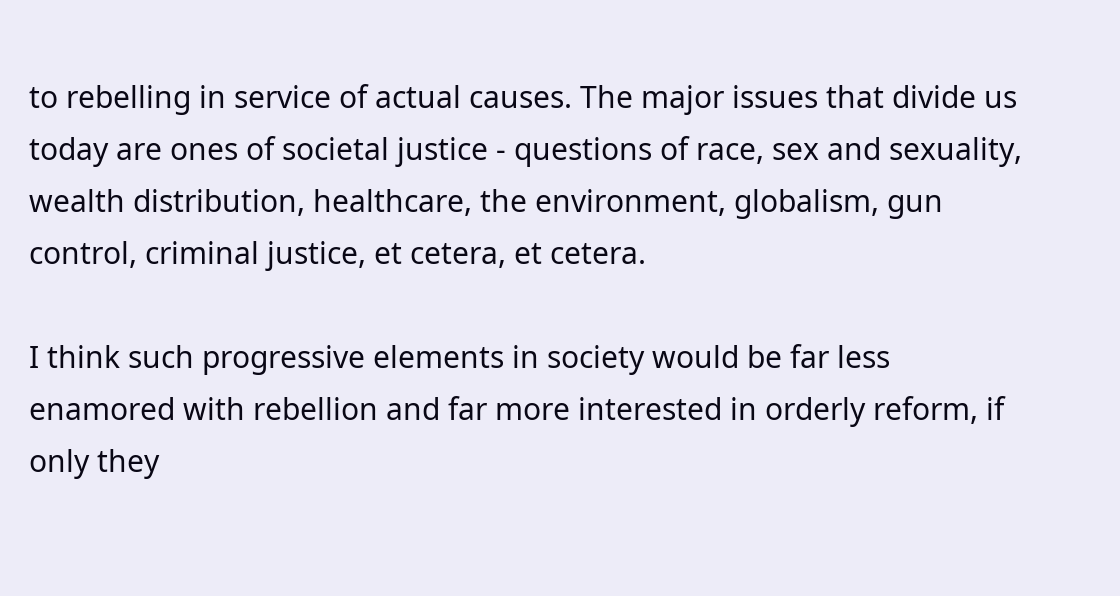to rebelling in service of actual causes. The major issues that divide us today are ones of societal justice - questions of race, sex and sexuality, wealth distribution, healthcare, the environment, globalism, gun control, criminal justice, et cetera, et cetera.

I think such progressive elements in society would be far less enamored with rebellion and far more interested in orderly reform, if only they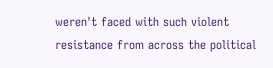weren't faced with such violent resistance from across the political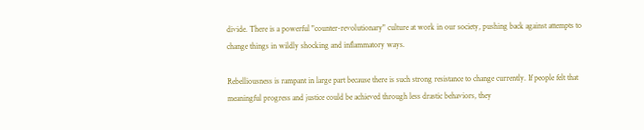divide. There is a powerful "counter-revolutionary" culture at work in our society, pushing back against attempts to change things in wildly shocking and inflammatory ways.

Rebelliousness is rampant in large part because there is such strong resistance to change currently. If people felt that meaningful progress and justice could be achieved through less drastic behaviors, they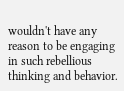wouldn't have any reason to be engaging in such rebellious thinking and behavior.